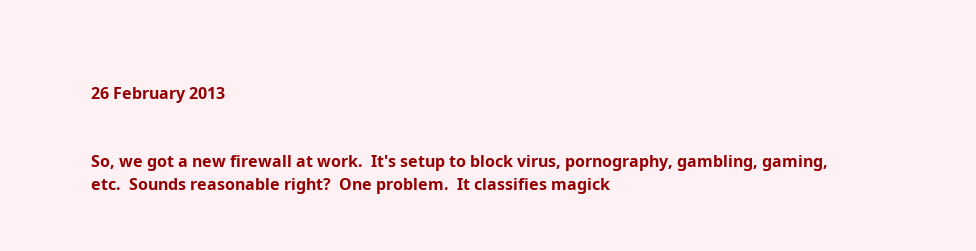26 February 2013


So, we got a new firewall at work.  It's setup to block virus, pornography, gambling, gaming, etc.  Sounds reasonable right?  One problem.  It classifies magick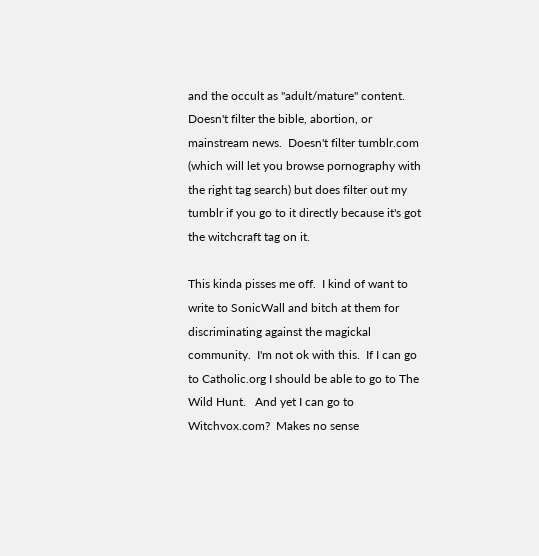and the occult as "adult/mature" content.  Doesn't filter the bible, abortion, or mainstream news.  Doesn't filter tumblr.com (which will let you browse pornography with the right tag search) but does filter out my tumblr if you go to it directly because it's got the witchcraft tag on it.

This kinda pisses me off.  I kind of want to write to SonicWall and bitch at them for discriminating against the magickal community.  I'm not ok with this.  If I can go to Catholic.org I should be able to go to The Wild Hunt.   And yet I can go to Witchvox.com?  Makes no sense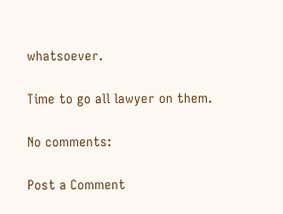whatsoever.

Time to go all lawyer on them.

No comments:

Post a Comment